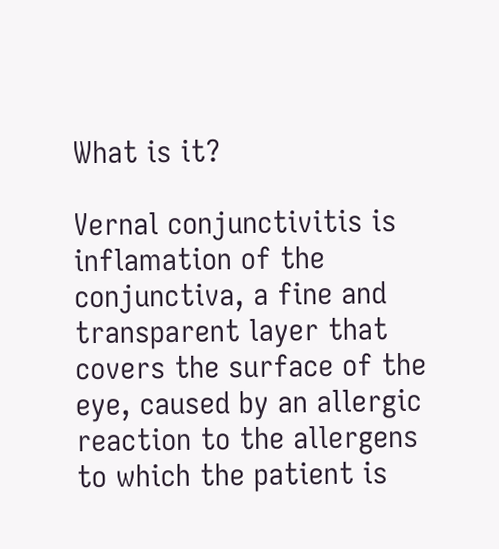What is it?

Vernal conjunctivitis is inflamation of the conjunctiva, a fine and transparent layer that covers the surface of the eye, caused by an allergic reaction to the allergens to which the patient is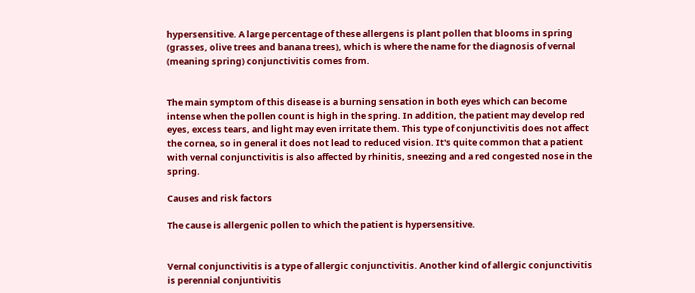hypersensitive. A large percentage of these allergens is plant pollen that blooms in spring (grasses, olive trees and banana trees), which is where the name for the diagnosis of vernal (meaning spring) conjunctivitis comes from.


The main symptom of this disease is a burning sensation in both eyes which can become intense when the pollen count is high in the spring. In addition, the patient may develop red eyes, excess tears, and light may even irritate them. This type of conjunctivitis does not affect the cornea, so in general it does not lead to reduced vision. It's quite common that a patient with vernal conjunctivitis is also affected by rhinitis, sneezing and a red congested nose in the spring.

Causes and risk factors

The cause is allergenic pollen to which the patient is hypersensitive.


Vernal conjunctivitis is a type of allergic conjunctivitis. Another kind of allergic conjunctivitis is perennial conjuntivitis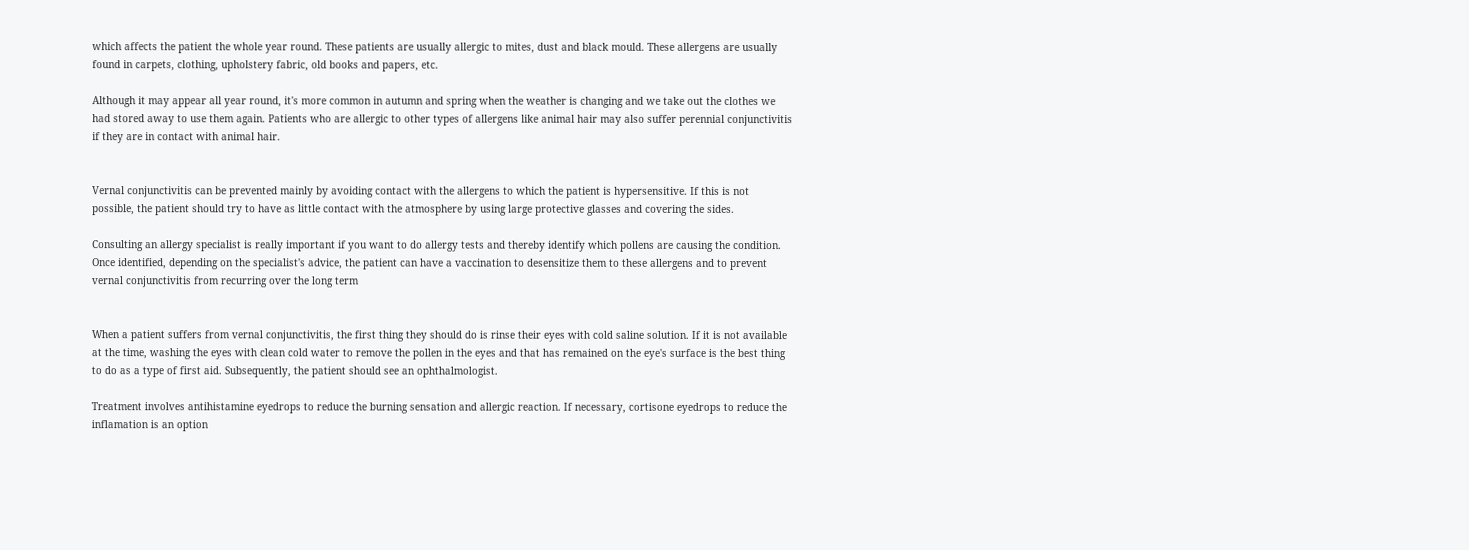which affects the patient the whole year round. These patients are usually allergic to mites, dust and black mould. These allergens are usually found in carpets, clothing, upholstery fabric, old books and papers, etc.

Although it may appear all year round, it's more common in autumn and spring when the weather is changing and we take out the clothes we had stored away to use them again. Patients who are allergic to other types of allergens like animal hair may also suffer perennial conjunctivitis if they are in contact with animal hair.


Vernal conjunctivitis can be prevented mainly by avoiding contact with the allergens to which the patient is hypersensitive. If this is not possible, the patient should try to have as little contact with the atmosphere by using large protective glasses and covering the sides.

Consulting an allergy specialist is really important if you want to do allergy tests and thereby identify which pollens are causing the condition. Once identified, depending on the specialist's advice, the patient can have a vaccination to desensitize them to these allergens and to prevent vernal conjunctivitis from recurring over the long term


When a patient suffers from vernal conjunctivitis, the first thing they should do is rinse their eyes with cold saline solution. If it is not available at the time, washing the eyes with clean cold water to remove the pollen in the eyes and that has remained on the eye's surface is the best thing to do as a type of first aid. Subsequently, the patient should see an ophthalmologist.

Treatment involves antihistamine eyedrops to reduce the burning sensation and allergic reaction. If necessary, cortisone eyedrops to reduce the inflamation is an option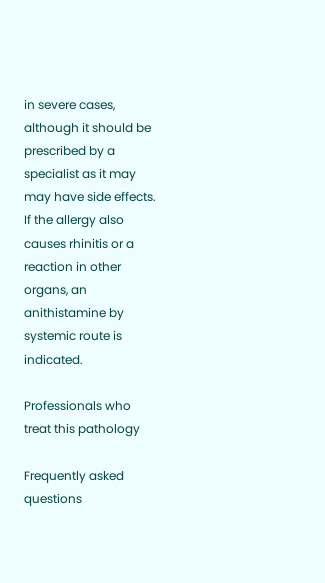in severe cases, although it should be prescribed by a specialist as it may may have side effects. If the allergy also causes rhinitis or a reaction in other organs, an anithistamine by systemic route is indicated.

Professionals who treat this pathology

Frequently asked questions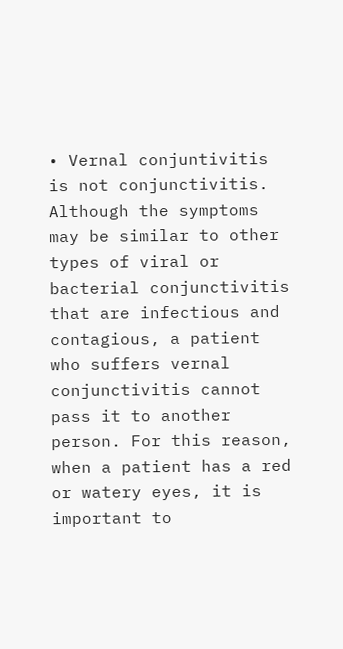• Vernal conjuntivitis is not conjunctivitis. Although the symptoms may be similar to other types of viral or bacterial conjunctivitis that are infectious and contagious, a patient who suffers vernal conjunctivitis cannot pass it to another person. For this reason, when a patient has a red or watery eyes, it is important to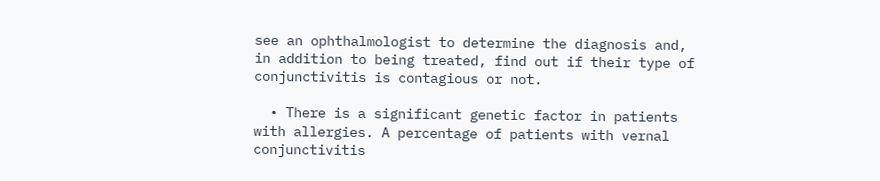see an ophthalmologist to determine the diagnosis and, in addition to being treated, find out if their type of conjunctivitis is contagious or not.

  • There is a significant genetic factor in patients with allergies. A percentage of patients with vernal conjunctivitis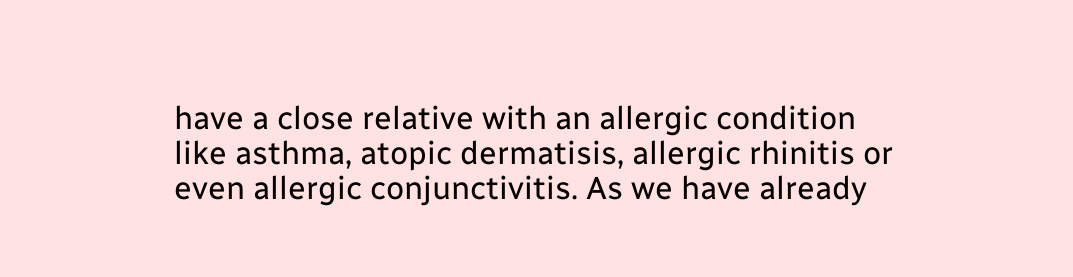have a close relative with an allergic condition like asthma, atopic dermatisis, allergic rhinitis or even allergic conjunctivitis. As we have already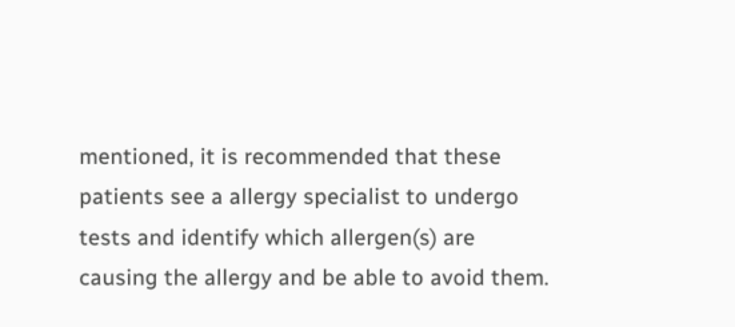mentioned, it is recommended that these patients see a allergy specialist to undergo tests and identify which allergen(s) are causing the allergy and be able to avoid them.